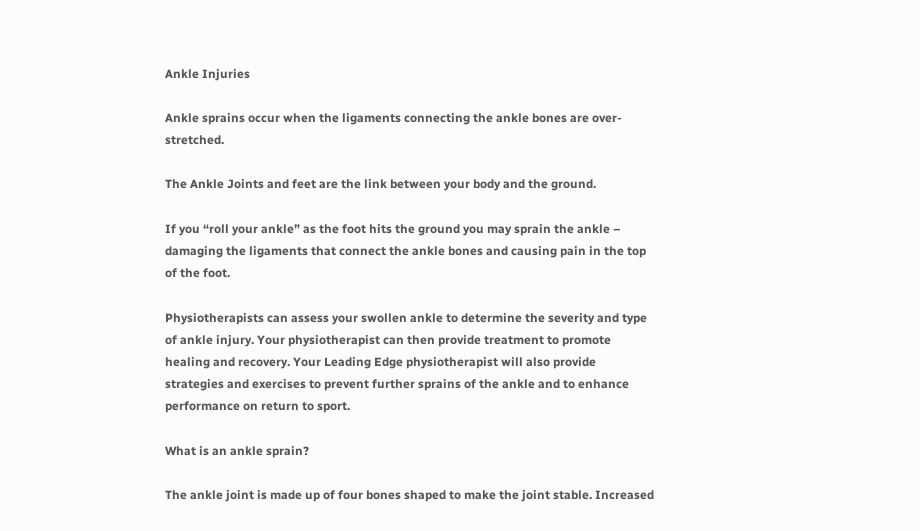Ankle Injuries

Ankle sprains occur when the ligaments connecting the ankle bones are over-stretched.

The Ankle Joints and feet are the link between your body and the ground.

If you “roll your ankle” as the foot hits the ground you may sprain the ankle – damaging the ligaments that connect the ankle bones and causing pain in the top of the foot.

Physiotherapists can assess your swollen ankle to determine the severity and type of ankle injury. Your physiotherapist can then provide treatment to promote healing and recovery. Your Leading Edge physiotherapist will also provide strategies and exercises to prevent further sprains of the ankle and to enhance performance on return to sport.

What is an ankle sprain?

The ankle joint is made up of four bones shaped to make the joint stable. Increased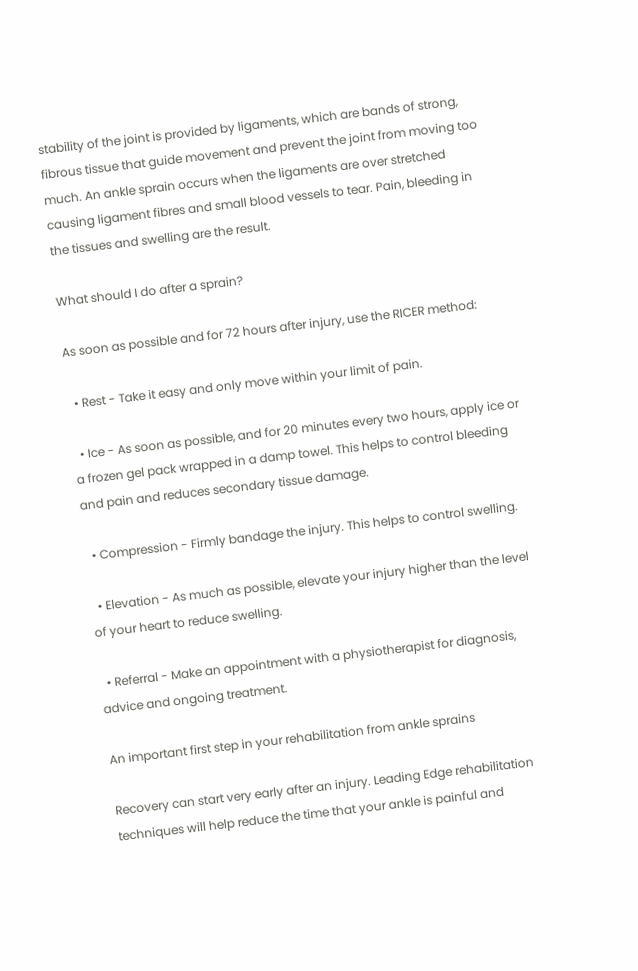stability of the joint is provided by ligaments, which are bands of strong, fibrous tissue that guide movement and prevent the joint from moving too much. An ankle sprain occurs when the ligaments are over stretched causing ligament fibres and small blood vessels to tear. Pain, bleeding in the tissues and swelling are the result.

What should I do after a sprain?

As soon as possible and for 72 hours after injury, use the RICER method:

  • Rest - Take it easy and only move within your limit of pain.

  • Ice - As soon as possible, and for 20 minutes every two hours, apply ice or a frozen gel pack wrapped in a damp towel. This helps to control bleeding and pain and reduces secondary tissue damage.

  • Compression - Firmly bandage the injury. This helps to control swelling.

  • Elevation - As much as possible, elevate your injury higher than the level of your heart to reduce swelling.

  • Referral - Make an appointment with a physiotherapist for diagnosis, advice and ongoing treatment.

An important first step in your rehabilitation from ankle sprains

Recovery can start very early after an injury. Leading Edge rehabilitation techniques will help reduce the time that your ankle is painful and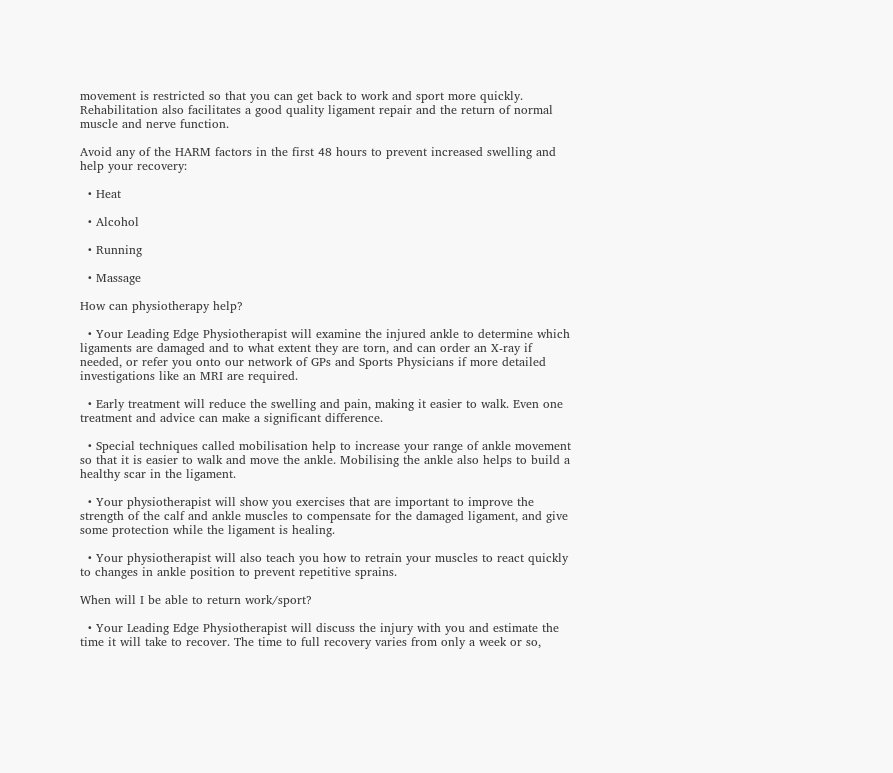movement is restricted so that you can get back to work and sport more quickly. Rehabilitation also facilitates a good quality ligament repair and the return of normal muscle and nerve function.

Avoid any of the HARM factors in the first 48 hours to prevent increased swelling and help your recovery:

  • Heat

  • Alcohol

  • Running

  • Massage

How can physiotherapy help?

  • Your Leading Edge Physiotherapist will examine the injured ankle to determine which ligaments are damaged and to what extent they are torn, and can order an X-ray if needed, or refer you onto our network of GPs and Sports Physicians if more detailed investigations like an MRI are required.

  • Early treatment will reduce the swelling and pain, making it easier to walk. Even one treatment and advice can make a significant difference.

  • Special techniques called mobilisation help to increase your range of ankle movement so that it is easier to walk and move the ankle. Mobilising the ankle also helps to build a healthy scar in the ligament.

  • Your physiotherapist will show you exercises that are important to improve the strength of the calf and ankle muscles to compensate for the damaged ligament, and give some protection while the ligament is healing.

  • Your physiotherapist will also teach you how to retrain your muscles to react quickly to changes in ankle position to prevent repetitive sprains.

When will I be able to return work/sport?

  • Your Leading Edge Physiotherapist will discuss the injury with you and estimate the time it will take to recover. The time to full recovery varies from only a week or so,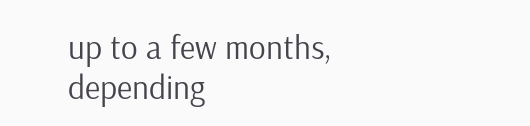up to a few months, depending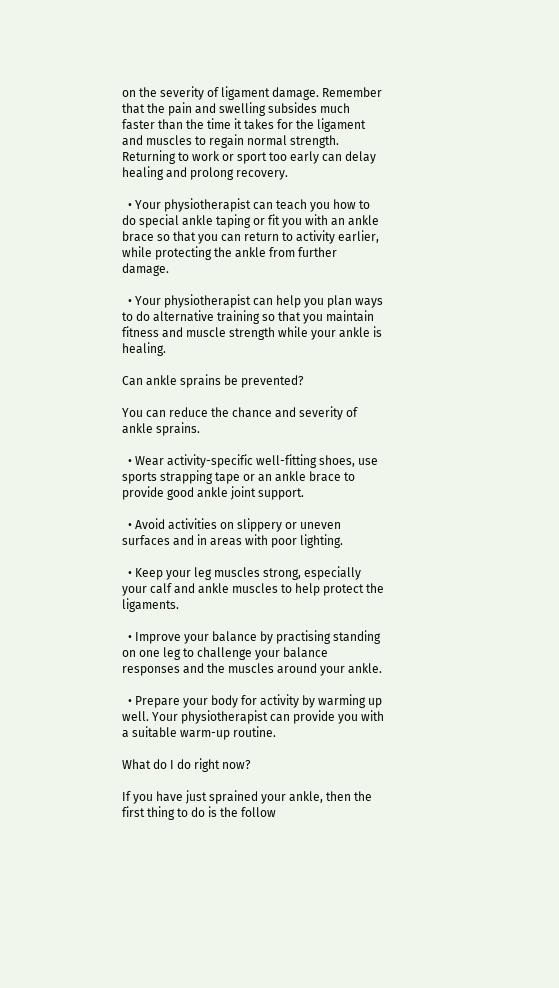on the severity of ligament damage. Remember that the pain and swelling subsides much faster than the time it takes for the ligament and muscles to regain normal strength. Returning to work or sport too early can delay healing and prolong recovery.

  • Your physiotherapist can teach you how to do special ankle taping or fit you with an ankle brace so that you can return to activity earlier, while protecting the ankle from further damage.

  • Your physiotherapist can help you plan ways to do alternative training so that you maintain fitness and muscle strength while your ankle is healing.

Can ankle sprains be prevented?

You can reduce the chance and severity of ankle sprains.

  • Wear activity-specific well-fitting shoes, use sports strapping tape or an ankle brace to provide good ankle joint support.

  • Avoid activities on slippery or uneven surfaces and in areas with poor lighting.

  • Keep your leg muscles strong, especially your calf and ankle muscles to help protect the ligaments.

  • Improve your balance by practising standing on one leg to challenge your balance responses and the muscles around your ankle.

  • Prepare your body for activity by warming up well. Your physiotherapist can provide you with a suitable warm-up routine.

What do I do right now?

If you have just sprained your ankle, then the first thing to do is the follow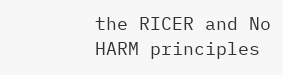the RICER and No HARM principles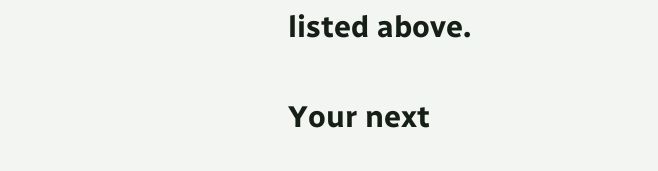listed above.

Your next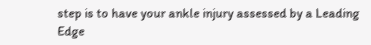step is to have your ankle injury assessed by a Leading Edge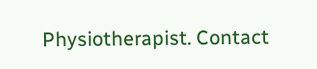Physiotherapist. Contact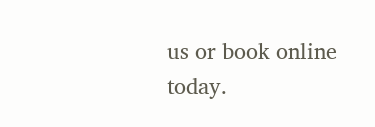us or book online today.